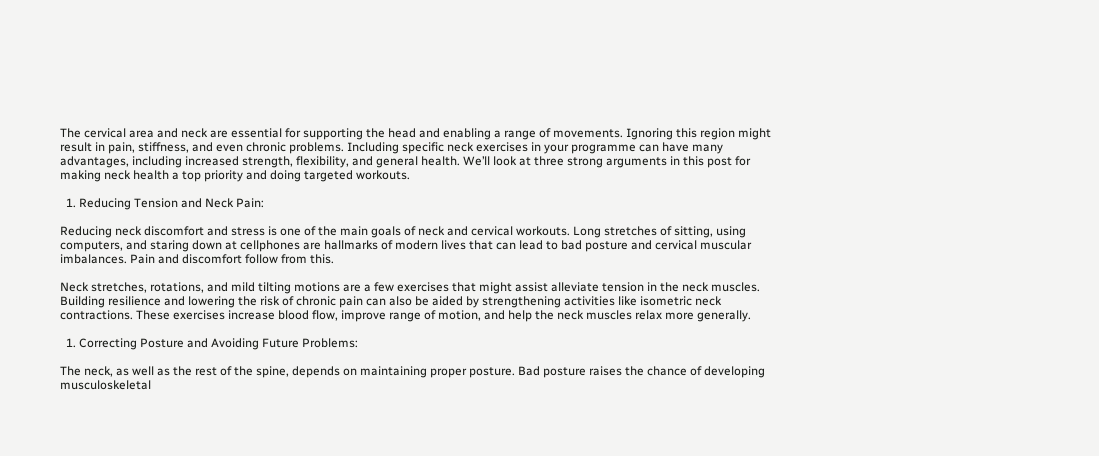The cervical area and neck are essential for supporting the head and enabling a range of movements. Ignoring this region might result in pain, stiffness, and even chronic problems. Including specific neck exercises in your programme can have many advantages, including increased strength, flexibility, and general health. We’ll look at three strong arguments in this post for making neck health a top priority and doing targeted workouts.

  1. Reducing Tension and Neck Pain:

Reducing neck discomfort and stress is one of the main goals of neck and cervical workouts. Long stretches of sitting, using computers, and staring down at cellphones are hallmarks of modern lives that can lead to bad posture and cervical muscular imbalances. Pain and discomfort follow from this.

Neck stretches, rotations, and mild tilting motions are a few exercises that might assist alleviate tension in the neck muscles. Building resilience and lowering the risk of chronic pain can also be aided by strengthening activities like isometric neck contractions. These exercises increase blood flow, improve range of motion, and help the neck muscles relax more generally.

  1. Correcting Posture and Avoiding Future Problems:

The neck, as well as the rest of the spine, depends on maintaining proper posture. Bad posture raises the chance of developing musculoskeletal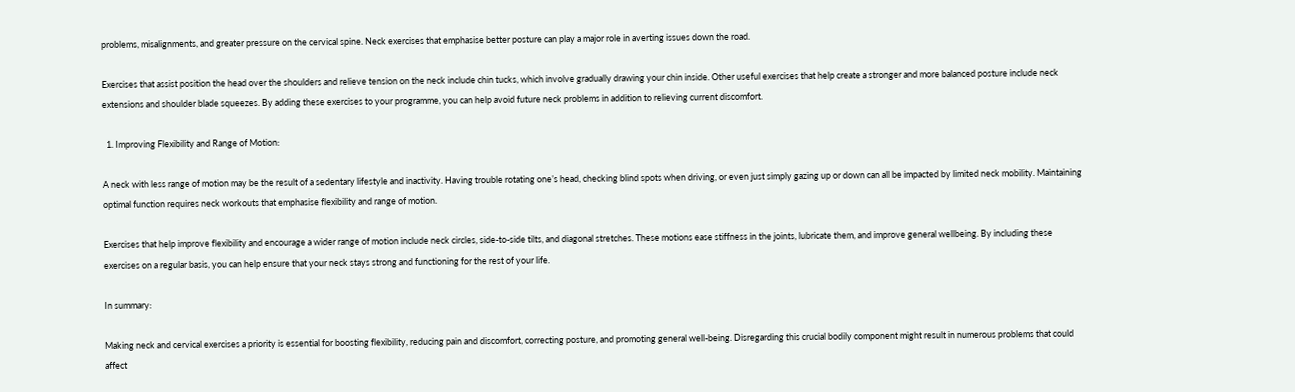problems, misalignments, and greater pressure on the cervical spine. Neck exercises that emphasise better posture can play a major role in averting issues down the road.

Exercises that assist position the head over the shoulders and relieve tension on the neck include chin tucks, which involve gradually drawing your chin inside. Other useful exercises that help create a stronger and more balanced posture include neck extensions and shoulder blade squeezes. By adding these exercises to your programme, you can help avoid future neck problems in addition to relieving current discomfort.

  1. Improving Flexibility and Range of Motion:

A neck with less range of motion may be the result of a sedentary lifestyle and inactivity. Having trouble rotating one’s head, checking blind spots when driving, or even just simply gazing up or down can all be impacted by limited neck mobility. Maintaining optimal function requires neck workouts that emphasise flexibility and range of motion.

Exercises that help improve flexibility and encourage a wider range of motion include neck circles, side-to-side tilts, and diagonal stretches. These motions ease stiffness in the joints, lubricate them, and improve general wellbeing. By including these exercises on a regular basis, you can help ensure that your neck stays strong and functioning for the rest of your life.

In summary:

Making neck and cervical exercises a priority is essential for boosting flexibility, reducing pain and discomfort, correcting posture, and promoting general well-being. Disregarding this crucial bodily component might result in numerous problems that could affect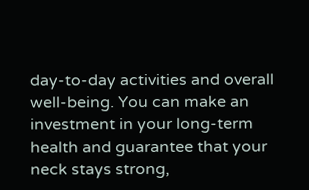day-to-day activities and overall well-being. You can make an investment in your long-term health and guarantee that your neck stays strong,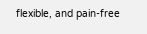flexible, and pain-free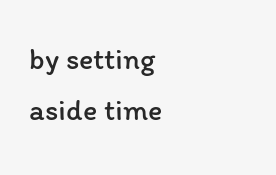by setting aside time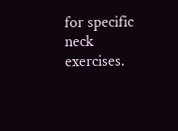for specific neck exercises.